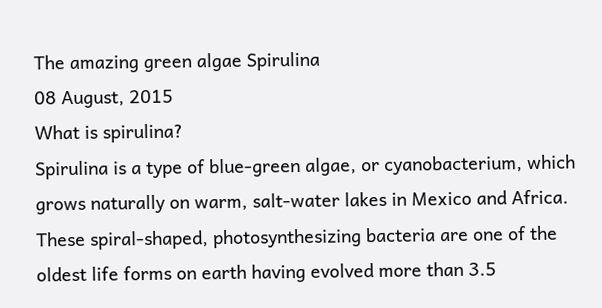The amazing green algae Spirulina
08 August, 2015
What is spirulina?
Spirulina is a type of blue-green algae, or cyanobacterium, which grows naturally on warm, salt-water lakes in Mexico and Africa.  These spiral-shaped, photosynthesizing bacteria are one of the oldest life forms on earth having evolved more than 3.5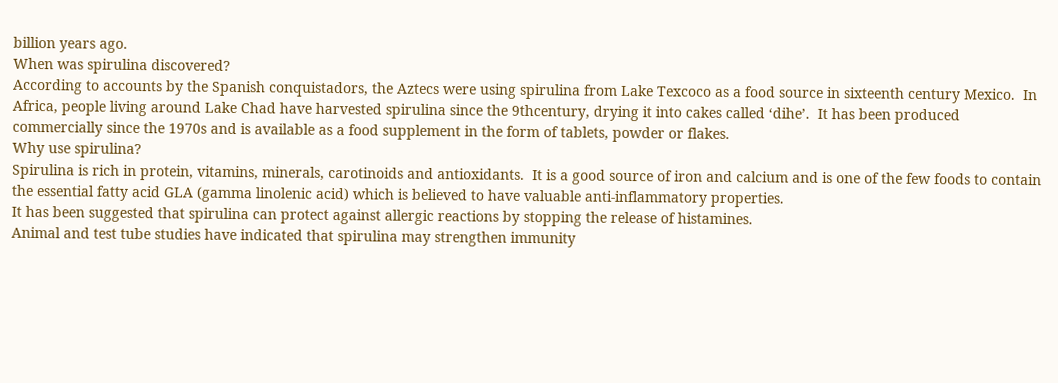billion years ago.
When was spirulina discovered?
According to accounts by the Spanish conquistadors, the Aztecs were using spirulina from Lake Texcoco as a food source in sixteenth century Mexico.  In Africa, people living around Lake Chad have harvested spirulina since the 9thcentury, drying it into cakes called ‘dihe’.  It has been produced commercially since the 1970s and is available as a food supplement in the form of tablets, powder or flakes.
Why use spirulina?
Spirulina is rich in protein, vitamins, minerals, carotinoids and antioxidants.  It is a good source of iron and calcium and is one of the few foods to contain the essential fatty acid GLA (gamma linolenic acid) which is believed to have valuable anti-inflammatory properties.
It has been suggested that spirulina can protect against allergic reactions by stopping the release of histamines.
Animal and test tube studies have indicated that spirulina may strengthen immunity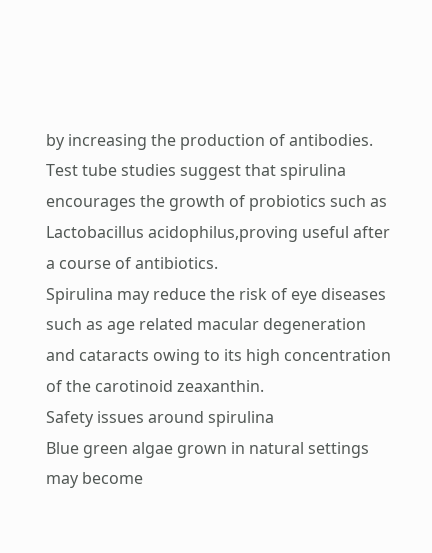by increasing the production of antibodies.
Test tube studies suggest that spirulina encourages the growth of probiotics such as Lactobacillus acidophilus,proving useful after a course of antibiotics.
Spirulina may reduce the risk of eye diseases such as age related macular degeneration and cataracts owing to its high concentration of the carotinoid zeaxanthin.
Safety issues around spirulina
Blue green algae grown in natural settings may become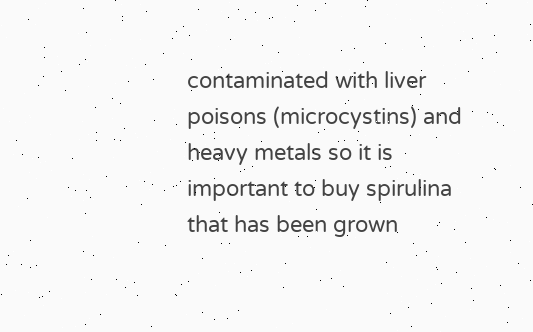contaminated with liver poisons (microcystins) and heavy metals so it is important to buy spirulina that has been grown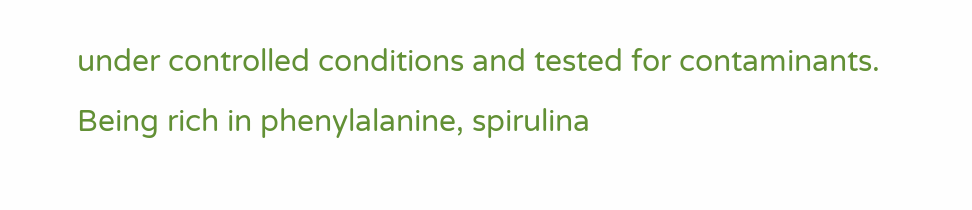under controlled conditions and tested for contaminants.  Being rich in phenylalanine, spirulina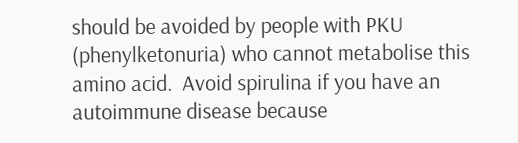should be avoided by people with PKU (phenylketonuria) who cannot metabolise this amino acid.  Avoid spirulina if you have an autoimmune disease because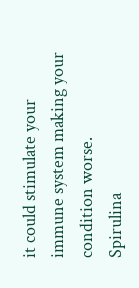it could stimulate your immune system making your condition worse.
Spirulina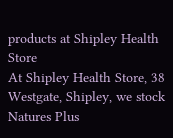products at Shipley Health Store
At Shipley Health Store, 38 Westgate, Shipley, we stock Natures Plus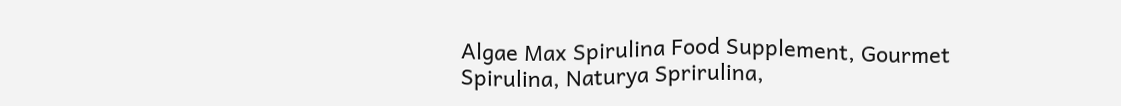Algae Max Spirulina Food Supplement, Gourmet Spirulina, Naturya Sprirulina,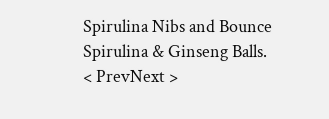Spirulina Nibs and Bounce Spirulina & Ginseng Balls.
< PrevNext >